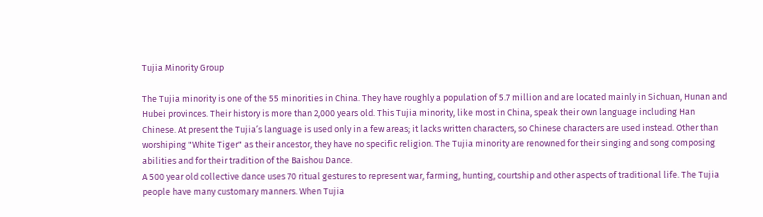Tujia Minority Group

The Tujia minority is one of the 55 minorities in China. They have roughly a population of 5.7 million and are located mainly in Sichuan, Hunan and Hubei provinces. Their history is more than 2,000 years old. This Tujia minority, like most in China, speak their own language including Han Chinese. At present the Tujia’s language is used only in a few areas; it lacks written characters, so Chinese characters are used instead. Other than worshiping "White Tiger" as their ancestor, they have no specific religion. The Tujia minority are renowned for their singing and song composing abilities and for their tradition of the Baishou Dance.
A 500 year old collective dance uses 70 ritual gestures to represent war, farming, hunting, courtship and other aspects of traditional life. The Tujia people have many customary manners. When Tujia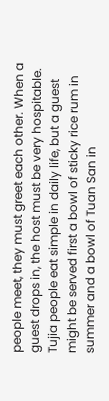people meet, they must greet each other. When a guest drops in, the host must be very hospitable. Tujia people eat simple in daily life, but a guest might be served first a bowl of sticky rice rum in summer and a bowl of Tuan San in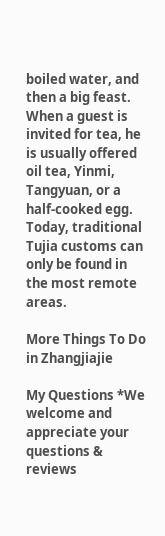boiled water, and then a big feast. When a guest is invited for tea, he is usually offered oil tea, Yinmi, Tangyuan, or a half-cooked egg. Today, traditional Tujia customs can only be found in the most remote areas.

More Things To Do in Zhangjiajie

My Questions *We welcome and appreciate your questions & reviews